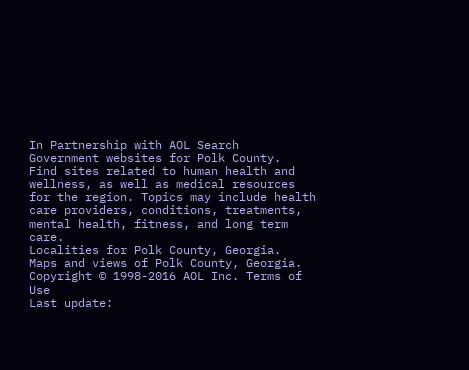In Partnership with AOL Search
Government websites for Polk County.
Find sites related to human health and wellness, as well as medical resources for the region. Topics may include health care providers, conditions, treatments, mental health, fitness, and long term care.
Localities for Polk County, Georgia.
Maps and views of Polk County, Georgia.
Copyright © 1998-2016 AOL Inc. Terms of Use
Last update: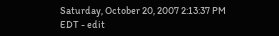Saturday, October 20, 2007 2:13:37 PM EDT - edit